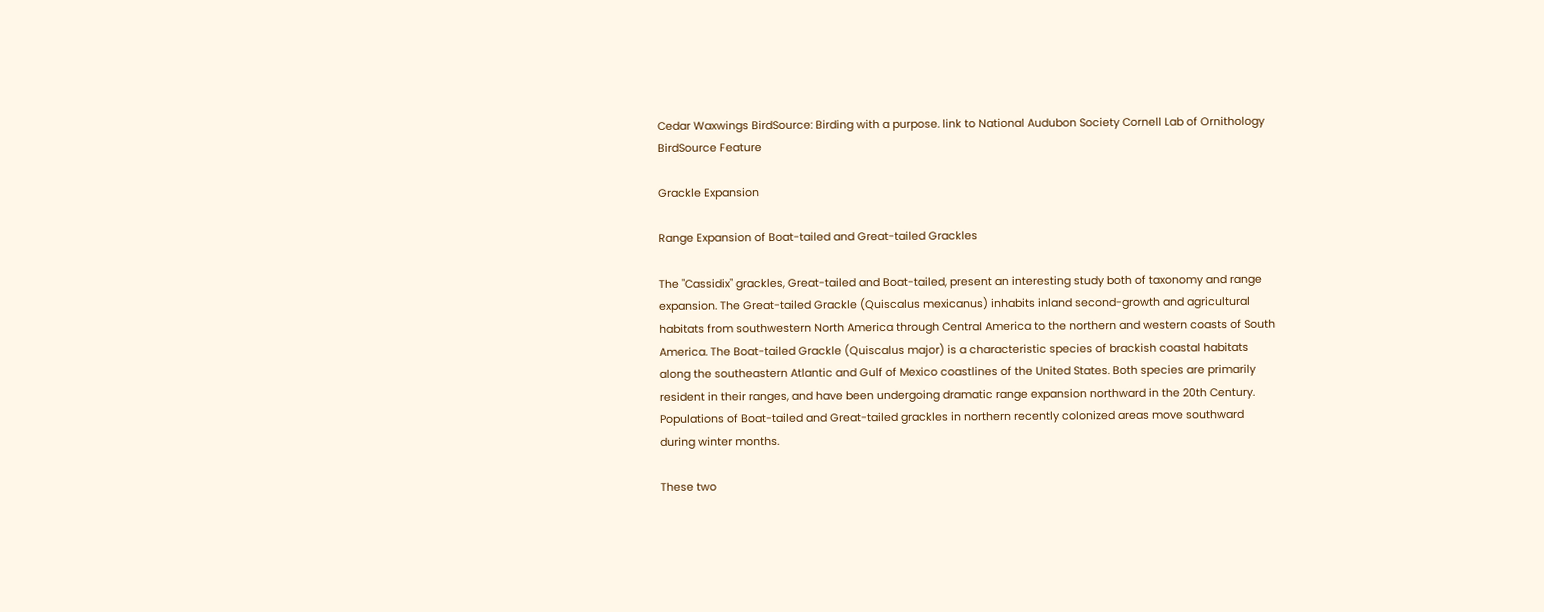Cedar Waxwings BirdSource: Birding with a purpose. link to National Audubon Society Cornell Lab of Ornithology
BirdSource Feature

Grackle Expansion

Range Expansion of Boat-tailed and Great-tailed Grackles

The "Cassidix" grackles, Great-tailed and Boat-tailed, present an interesting study both of taxonomy and range expansion. The Great-tailed Grackle (Quiscalus mexicanus) inhabits inland second-growth and agricultural habitats from southwestern North America through Central America to the northern and western coasts of South America. The Boat-tailed Grackle (Quiscalus major) is a characteristic species of brackish coastal habitats along the southeastern Atlantic and Gulf of Mexico coastlines of the United States. Both species are primarily resident in their ranges, and have been undergoing dramatic range expansion northward in the 20th Century. Populations of Boat-tailed and Great-tailed grackles in northern recently colonized areas move southward during winter months.

These two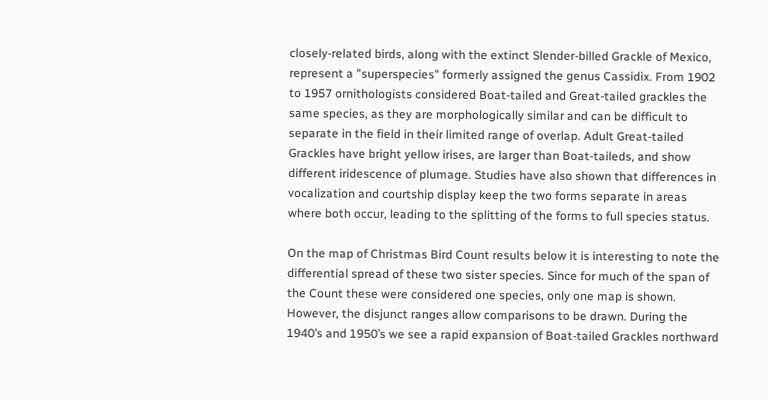closely-related birds, along with the extinct Slender-billed Grackle of Mexico, represent a "superspecies" formerly assigned the genus Cassidix. From 1902 to 1957 ornithologists considered Boat-tailed and Great-tailed grackles the same species, as they are morphologically similar and can be difficult to separate in the field in their limited range of overlap. Adult Great-tailed Grackles have bright yellow irises, are larger than Boat-taileds, and show different iridescence of plumage. Studies have also shown that differences in vocalization and courtship display keep the two forms separate in areas where both occur, leading to the splitting of the forms to full species status.

On the map of Christmas Bird Count results below it is interesting to note the differential spread of these two sister species. Since for much of the span of the Count these were considered one species, only one map is shown. However, the disjunct ranges allow comparisons to be drawn. During the 1940’s and 1950’s we see a rapid expansion of Boat-tailed Grackles northward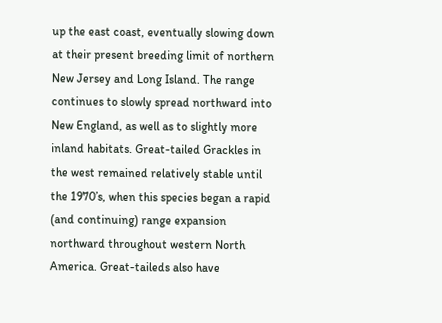up the east coast, eventually slowing down at their present breeding limit of northern New Jersey and Long Island. The range continues to slowly spread northward into New England, as well as to slightly more inland habitats. Great-tailed Grackles in the west remained relatively stable until the 1970’s, when this species began a rapid (and continuing) range expansion northward throughout western North America. Great-taileds also have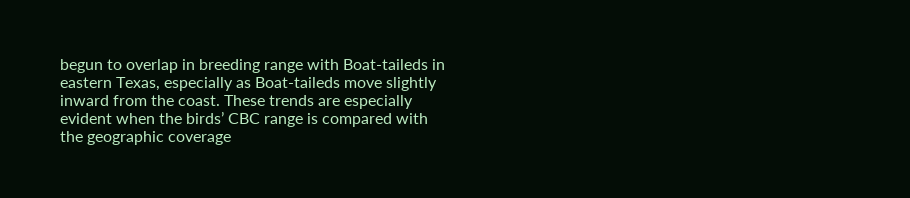begun to overlap in breeding range with Boat-taileds in eastern Texas, especially as Boat-taileds move slightly inward from the coast. These trends are especially evident when the birds’ CBC range is compared with the geographic coverage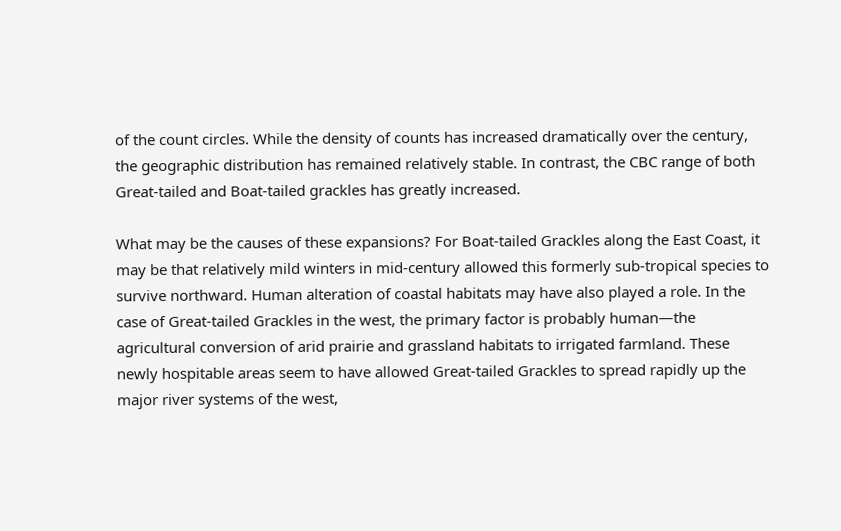of the count circles. While the density of counts has increased dramatically over the century, the geographic distribution has remained relatively stable. In contrast, the CBC range of both Great-tailed and Boat-tailed grackles has greatly increased.

What may be the causes of these expansions? For Boat-tailed Grackles along the East Coast, it may be that relatively mild winters in mid-century allowed this formerly sub-tropical species to survive northward. Human alteration of coastal habitats may have also played a role. In the case of Great-tailed Grackles in the west, the primary factor is probably human—the agricultural conversion of arid prairie and grassland habitats to irrigated farmland. These newly hospitable areas seem to have allowed Great-tailed Grackles to spread rapidly up the major river systems of the west,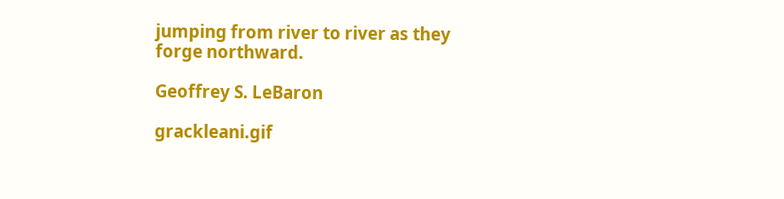jumping from river to river as they forge northward.

Geoffrey S. LeBaron

grackleani.gif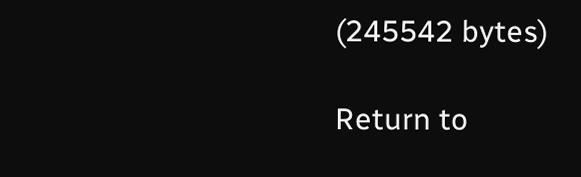(245542 bytes)

Return to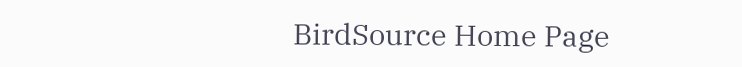BirdSource Home Page